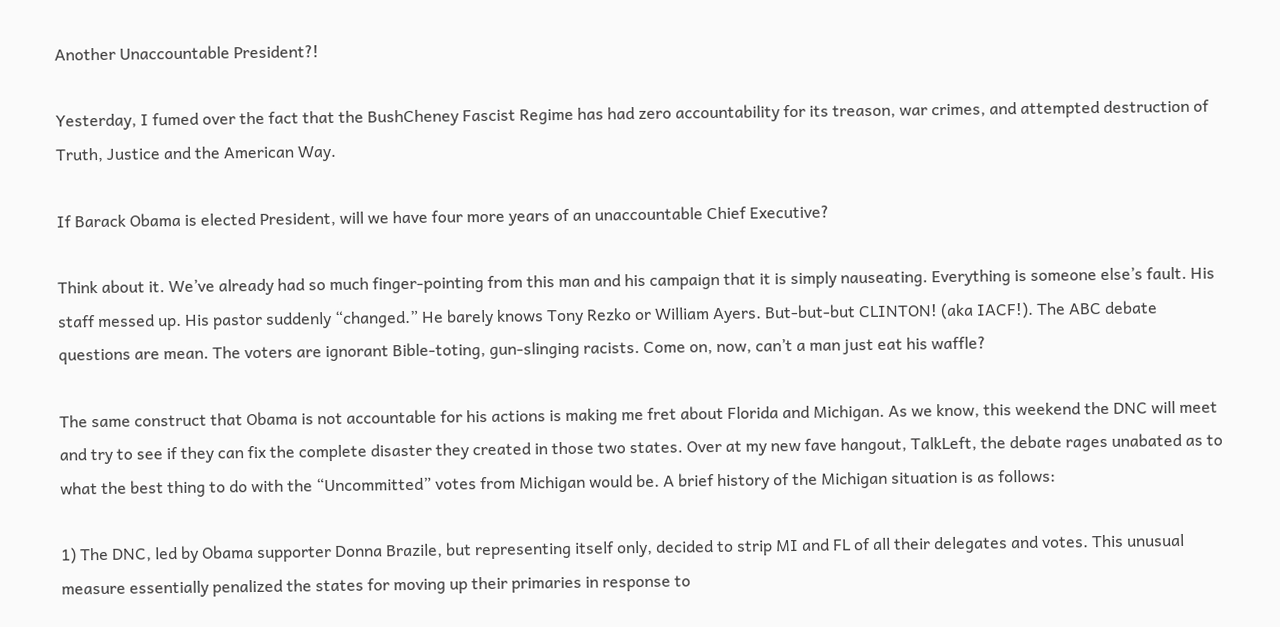Another Unaccountable President?!

Yesterday, I fumed over the fact that the BushCheney Fascist Regime has had zero accountability for its treason, war crimes, and attempted destruction of Truth, Justice and the American Way.

If Barack Obama is elected President, will we have four more years of an unaccountable Chief Executive?

Think about it. We’ve already had so much finger-pointing from this man and his campaign that it is simply nauseating. Everything is someone else’s fault. His staff messed up. His pastor suddenly “changed.” He barely knows Tony Rezko or William Ayers. But-but-but CLINTON! (aka IACF!). The ABC debate questions are mean. The voters are ignorant Bible-toting, gun-slinging racists. Come on, now, can’t a man just eat his waffle?

The same construct that Obama is not accountable for his actions is making me fret about Florida and Michigan. As we know, this weekend the DNC will meet and try to see if they can fix the complete disaster they created in those two states. Over at my new fave hangout, TalkLeft, the debate rages unabated as to what the best thing to do with the “Uncommitted” votes from Michigan would be. A brief history of the Michigan situation is as follows:

1) The DNC, led by Obama supporter Donna Brazile, but representing itself only, decided to strip MI and FL of all their delegates and votes. This unusual measure essentially penalized the states for moving up their primaries in response to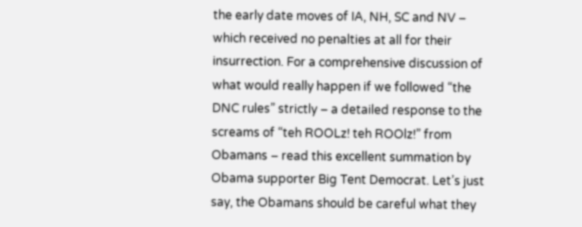the early date moves of IA, NH, SC and NV – which received no penalties at all for their insurrection. For a comprehensive discussion of what would really happen if we followed “the DNC rules” strictly – a detailed response to the screams of “teh ROOLz! teh ROOlz!” from Obamans – read this excellent summation by Obama supporter Big Tent Democrat. Let’s just say, the Obamans should be careful what they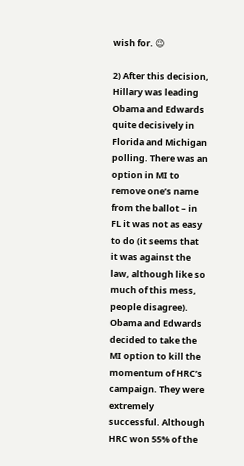wish for. 😉

2) After this decision, Hillary was leading Obama and Edwards quite decisively in Florida and Michigan polling. There was an option in MI to remove one’s name from the ballot – in FL it was not as easy to do (it seems that it was against the law, although like so much of this mess, people disagree). Obama and Edwards decided to take the MI option to kill the momentum of HRC’s campaign. They were extremely successful. Although HRC won 55% of the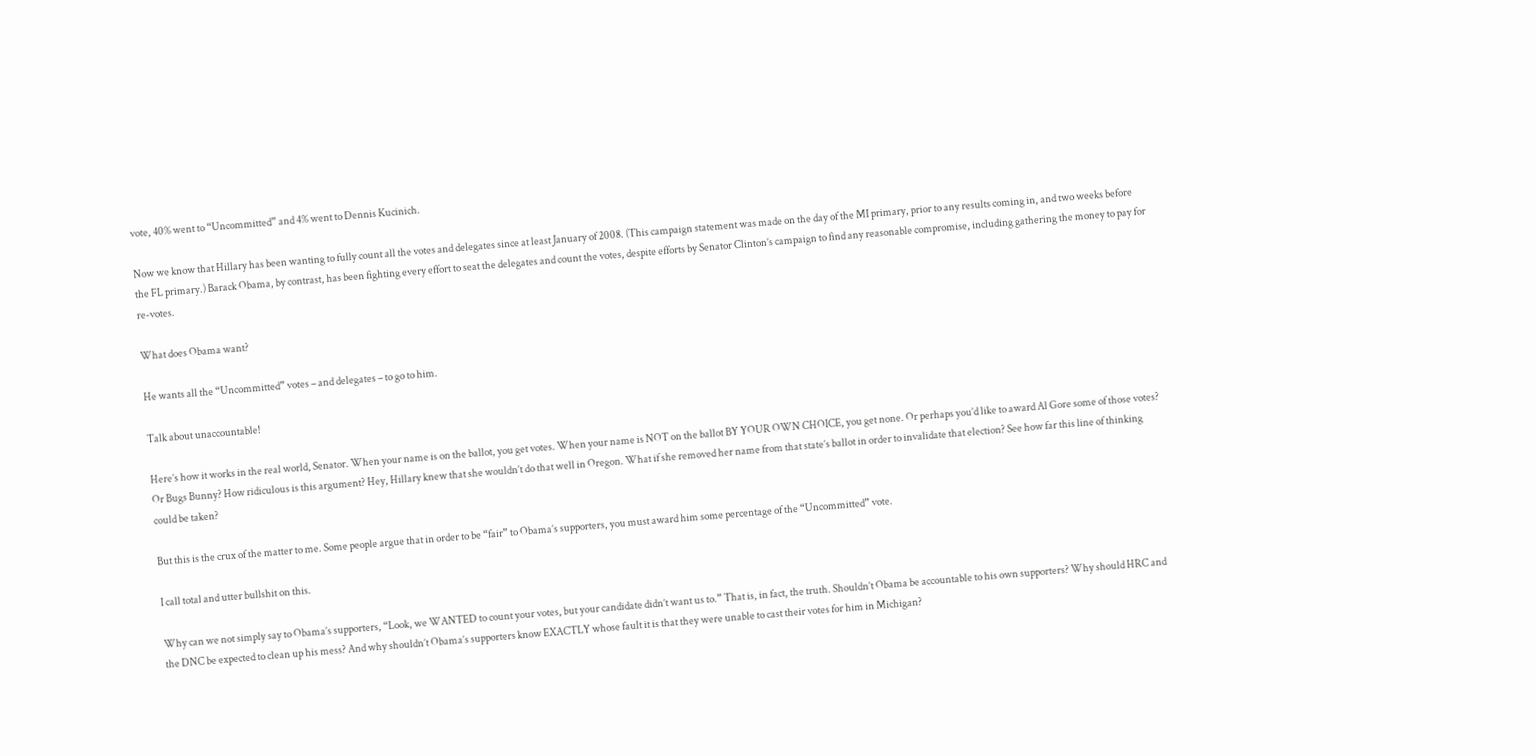vote, 40% went to “Uncommitted” and 4% went to Dennis Kucinich.

Now we know that Hillary has been wanting to fully count all the votes and delegates since at least January of 2008. (This campaign statement was made on the day of the MI primary, prior to any results coming in, and two weeks before the FL primary.) Barack Obama, by contrast, has been fighting every effort to seat the delegates and count the votes, despite efforts by Senator Clinton’s campaign to find any reasonable compromise, including gathering the money to pay for re-votes.

What does Obama want?

He wants all the “Uncommitted” votes – and delegates – to go to him.

Talk about unaccountable!

Here’s how it works in the real world, Senator. When your name is on the ballot, you get votes. When your name is NOT on the ballot BY YOUR OWN CHOICE, you get none. Or perhaps you’d like to award Al Gore some of those votes? Or Bugs Bunny? How ridiculous is this argument? Hey, Hillary knew that she wouldn’t do that well in Oregon. What if she removed her name from that state’s ballot in order to invalidate that election? See how far this line of thinking could be taken?

But this is the crux of the matter to me. Some people argue that in order to be “fair” to Obama’s supporters, you must award him some percentage of the “Uncommitted” vote.

I call total and utter bullshit on this.

Why can we not simply say to Obama’s supporters, “Look, we WANTED to count your votes, but your candidate didn’t want us to.” That is, in fact, the truth. Shouldn’t Obama be accountable to his own supporters? Why should HRC and the DNC be expected to clean up his mess? And why shouldn’t Obama’s supporters know EXACTLY whose fault it is that they were unable to cast their votes for him in Michigan?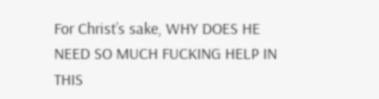For Christ’s sake, WHY DOES HE NEED SO MUCH FUCKING HELP IN THIS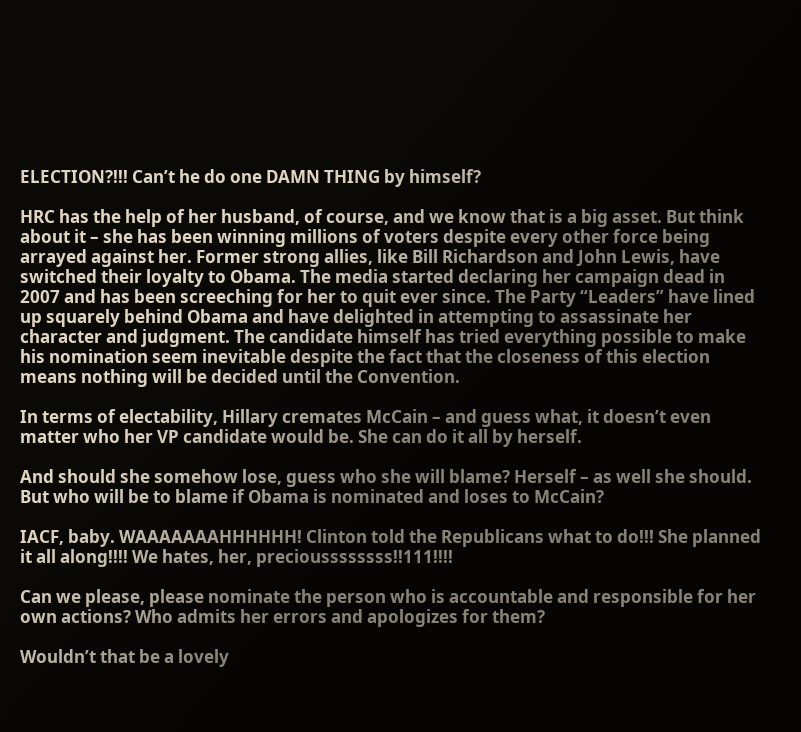ELECTION?!!! Can’t he do one DAMN THING by himself?

HRC has the help of her husband, of course, and we know that is a big asset. But think about it – she has been winning millions of voters despite every other force being arrayed against her. Former strong allies, like Bill Richardson and John Lewis, have switched their loyalty to Obama. The media started declaring her campaign dead in 2007 and has been screeching for her to quit ever since. The Party “Leaders” have lined up squarely behind Obama and have delighted in attempting to assassinate her character and judgment. The candidate himself has tried everything possible to make his nomination seem inevitable despite the fact that the closeness of this election means nothing will be decided until the Convention.

In terms of electability, Hillary cremates McCain – and guess what, it doesn’t even matter who her VP candidate would be. She can do it all by herself.

And should she somehow lose, guess who she will blame? Herself – as well she should. But who will be to blame if Obama is nominated and loses to McCain?

IACF, baby. WAAAAAAAHHHHHH! Clinton told the Republicans what to do!!! She planned it all along!!!! We hates, her, precioussssssss!!111!!!!

Can we please, please nominate the person who is accountable and responsible for her own actions? Who admits her errors and apologizes for them?

Wouldn’t that be a lovely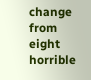change from eight horrible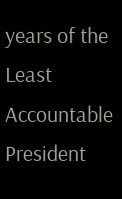years of the Least Accountable President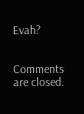Evah?


Comments are closed.